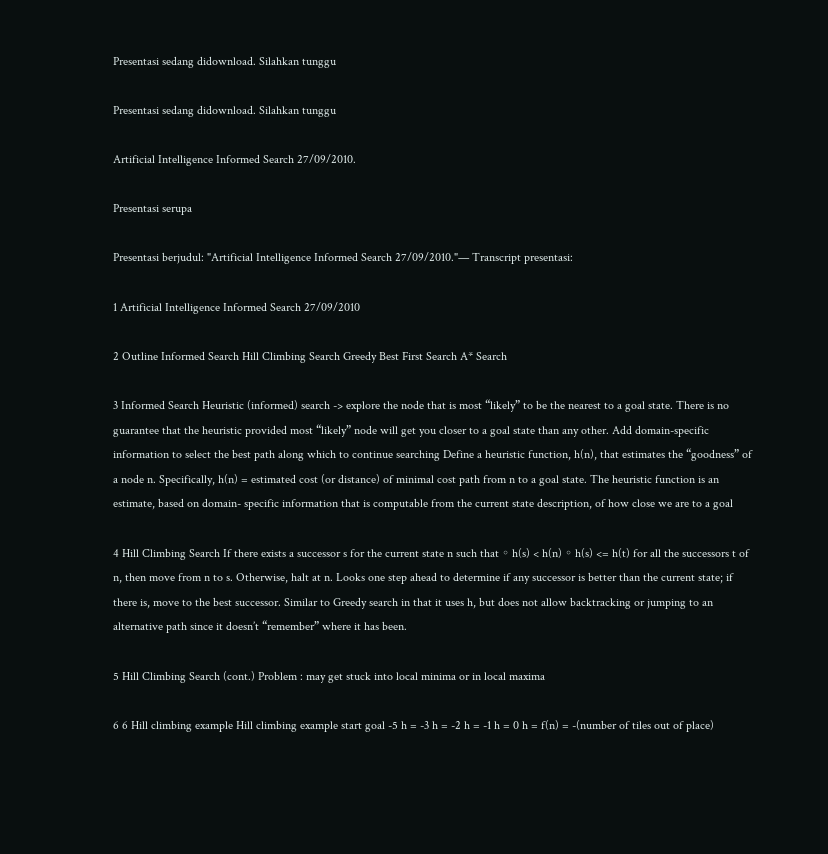Presentasi sedang didownload. Silahkan tunggu

Presentasi sedang didownload. Silahkan tunggu

Artificial Intelligence Informed Search 27/09/2010.

Presentasi serupa

Presentasi berjudul: "Artificial Intelligence Informed Search 27/09/2010."— Transcript presentasi:

1 Artificial Intelligence Informed Search 27/09/2010

2 Outline Informed Search Hill Climbing Search Greedy Best First Search A* Search

3 Informed Search Heuristic (informed) search -> explore the node that is most “likely” to be the nearest to a goal state. There is no guarantee that the heuristic provided most “likely” node will get you closer to a goal state than any other. Add domain-specific information to select the best path along which to continue searching Define a heuristic function, h(n), that estimates the “goodness” of a node n. Specifically, h(n) = estimated cost (or distance) of minimal cost path from n to a goal state. The heuristic function is an estimate, based on domain- specific information that is computable from the current state description, of how close we are to a goal

4 Hill Climbing Search If there exists a successor s for the current state n such that ◦ h(s) < h(n) ◦ h(s) <= h(t) for all the successors t of n, then move from n to s. Otherwise, halt at n. Looks one step ahead to determine if any successor is better than the current state; if there is, move to the best successor. Similar to Greedy search in that it uses h, but does not allow backtracking or jumping to an alternative path since it doesn’t “remember” where it has been.

5 Hill Climbing Search (cont.) Problem : may get stuck into local minima or in local maxima

6 6 Hill climbing example Hill climbing example start goal -5 h = -3 h = -2 h = -1 h = 0 h = f(n) = -(number of tiles out of place)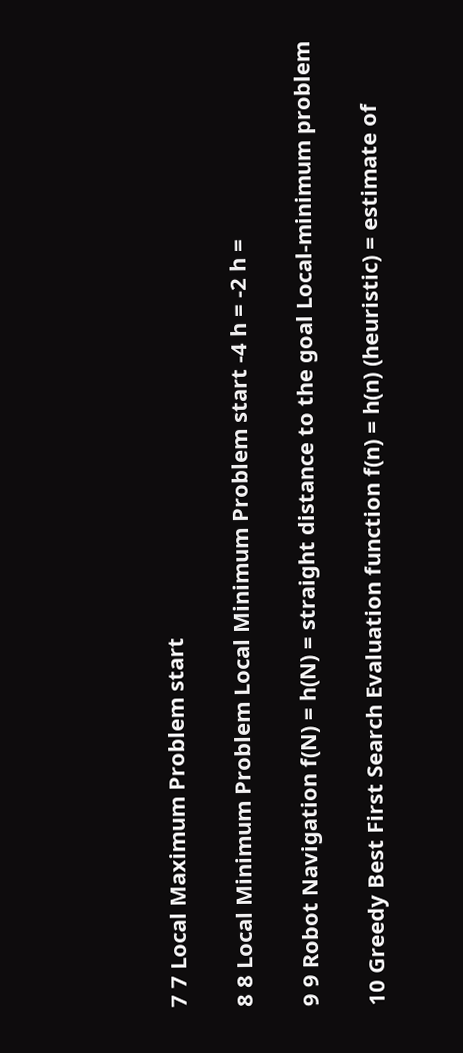7 7 Local Maximum Problem start

8 8 Local Minimum Problem Local Minimum Problem start -4 h = -2 h =

9 9 Robot Navigation f(N) = h(N) = straight distance to the goal Local-minimum problem

10 Greedy Best First Search Evaluation function f(n) = h(n) (heuristic) = estimate of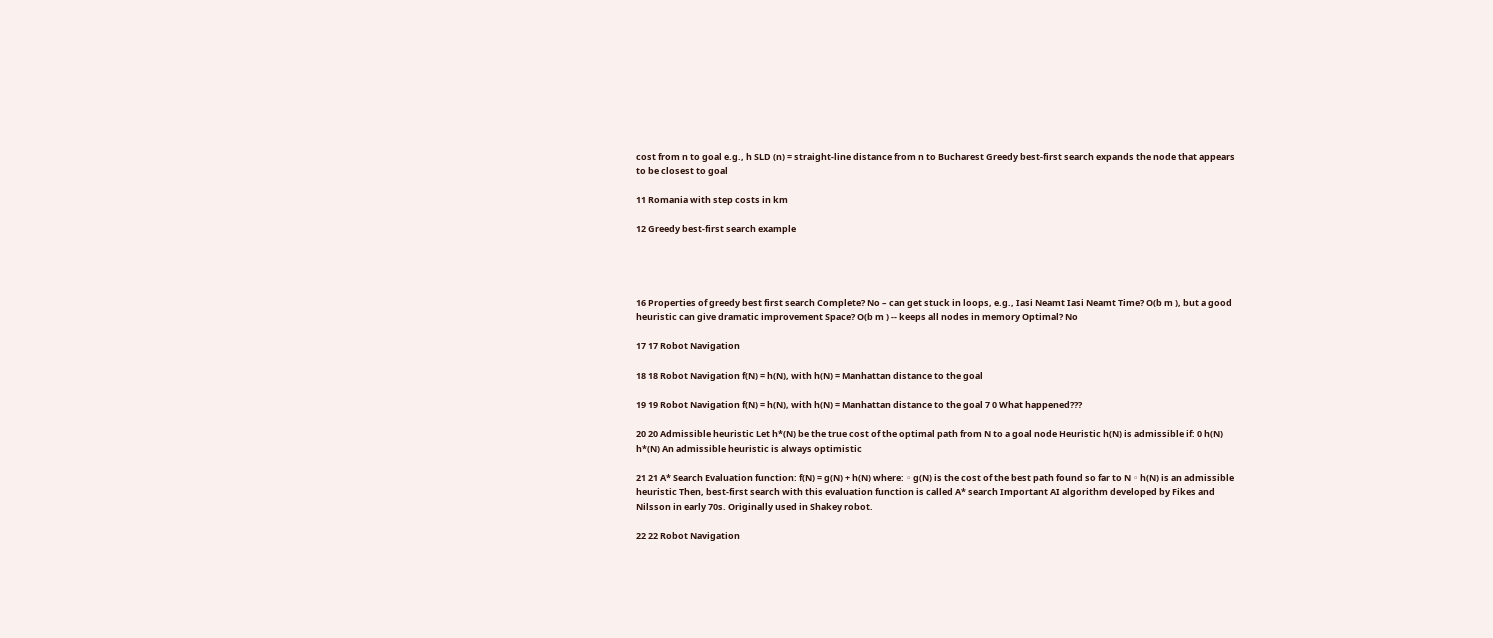cost from n to goal e.g., h SLD (n) = straight-line distance from n to Bucharest Greedy best-first search expands the node that appears to be closest to goal

11 Romania with step costs in km

12 Greedy best-first search example




16 Properties of greedy best first search Complete? No – can get stuck in loops, e.g., Iasi Neamt Iasi Neamt Time? O(b m ), but a good heuristic can give dramatic improvement Space? O(b m ) -- keeps all nodes in memory Optimal? No

17 17 Robot Navigation

18 18 Robot Navigation f(N) = h(N), with h(N) = Manhattan distance to the goal

19 19 Robot Navigation f(N) = h(N), with h(N) = Manhattan distance to the goal 7 0 What happened???

20 20 Admissible heuristic Let h*(N) be the true cost of the optimal path from N to a goal node Heuristic h(N) is admissible if: 0 h(N) h*(N) An admissible heuristic is always optimistic

21 21 A* Search Evaluation function: f(N) = g(N) + h(N) where: ◦ g(N) is the cost of the best path found so far to N ◦ h(N) is an admissible heuristic Then, best-first search with this evaluation function is called A* search Important AI algorithm developed by Fikes and Nilsson in early 70s. Originally used in Shakey robot.

22 22 Robot Navigation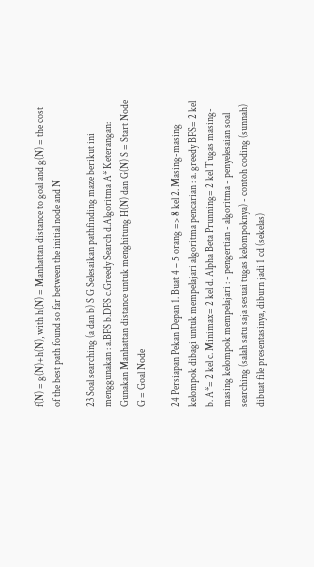f(N) = g(N)+h(N), with h(N) = Manhattan distance to goal and g(N) = the cost of the best path found so far between the initial node and N

23 Soal searching (a dan b) S G Selesaikan pathfinding maze berikut ini menggunakan : a.BFS b.DFS c.Greedy Search d.Algoritma A* Keterangan: Gunakan Manhattan distance untuk menghitung H(N) dan G(N) S = Start Node G = Goal Node

24 Persiapan Pekan Depan 1. Buat 4 – 5 orang => 8 kel 2. Masing-masing kelompok dibagi untuk mempelajari algoritma pencarian : a. greedy BFS= 2 kel b. A*= 2 kel c. Minimax= 2 kel d. Alpha Beta Prunning= 2 kel Tugas masing-masing kelompok mempelajari : - pengertian - algoritma - penyelesaian soal searching (salah satu saja sesuai tugas kelompoknya) - contoh coding (sunnah) dibuat file presentasinya, diburn jadi 1 cd (sekelas)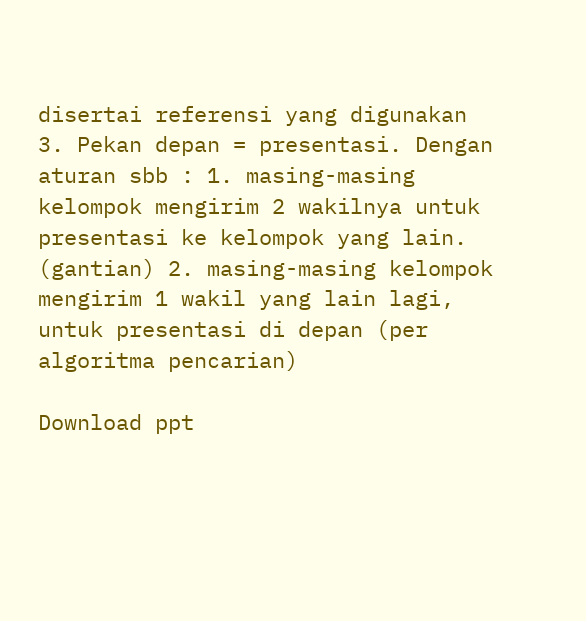disertai referensi yang digunakan 3. Pekan depan = presentasi. Dengan aturan sbb : 1. masing-masing kelompok mengirim 2 wakilnya untuk presentasi ke kelompok yang lain. (gantian) 2. masing-masing kelompok mengirim 1 wakil yang lain lagi, untuk presentasi di depan (per algoritma pencarian)

Download ppt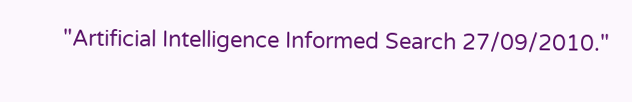"Artificial Intelligence Informed Search 27/09/2010."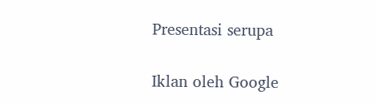Presentasi serupa

Iklan oleh Google